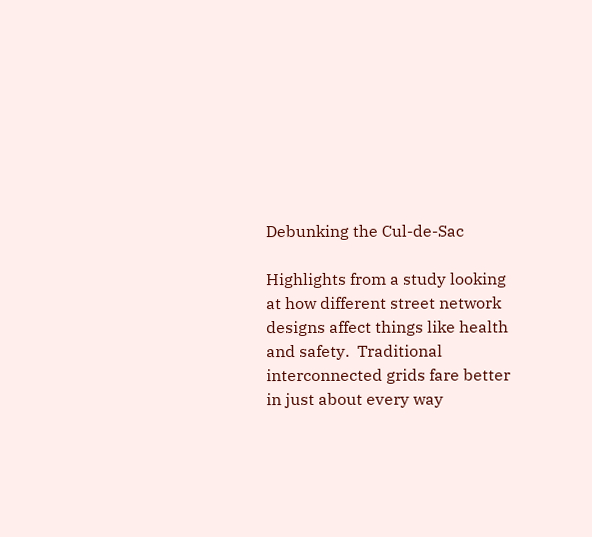Debunking the Cul-de-Sac

Highlights from a study looking at how different street network designs affect things like health and safety.  Traditional interconnected grids fare better in just about every way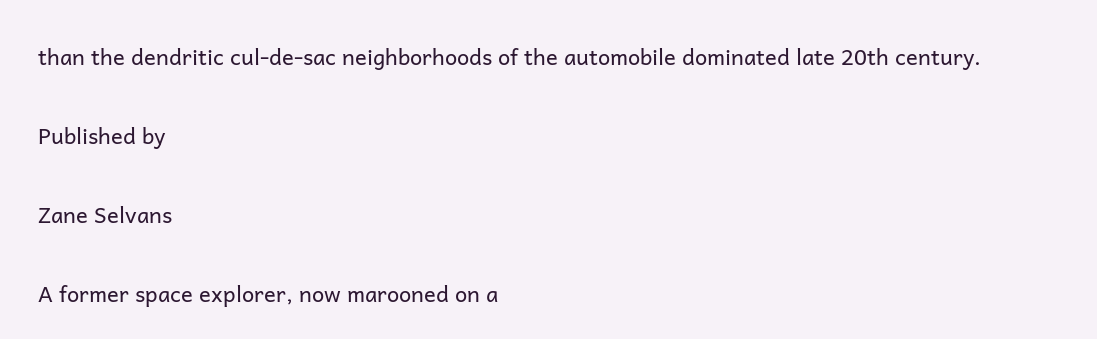than the dendritic cul-de-sac neighborhoods of the automobile dominated late 20th century.

Published by

Zane Selvans

A former space explorer, now marooned on a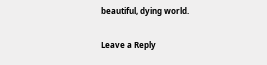beautiful, dying world.

Leave a Reply